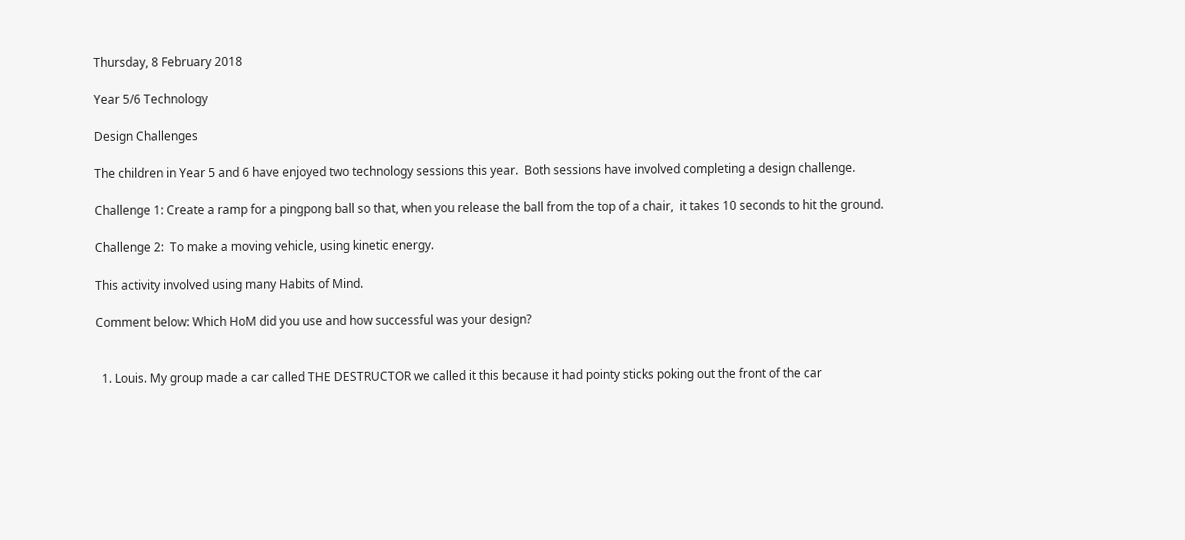Thursday, 8 February 2018

Year 5/6 Technology

Design Challenges

The children in Year 5 and 6 have enjoyed two technology sessions this year.  Both sessions have involved completing a design challenge.

Challenge 1: Create a ramp for a pingpong ball so that, when you release the ball from the top of a chair,  it takes 10 seconds to hit the ground.

Challenge 2:  To make a moving vehicle, using kinetic energy.

This activity involved using many Habits of Mind.

Comment below: Which HoM did you use and how successful was your design?


  1. Louis. My group made a car called THE DESTRUCTOR we called it this because it had pointy sticks poking out the front of the car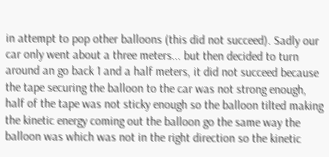in attempt to pop other balloons (this did not succeed). Sadly our car only went about a three meters... but then decided to turn around an go back 1 and a half meters, it did not succeed because the tape securing the balloon to the car was not strong enough, half of the tape was not sticky enough so the balloon tilted making the kinetic energy coming out the balloon go the same way the balloon was which was not in the right direction so the kinetic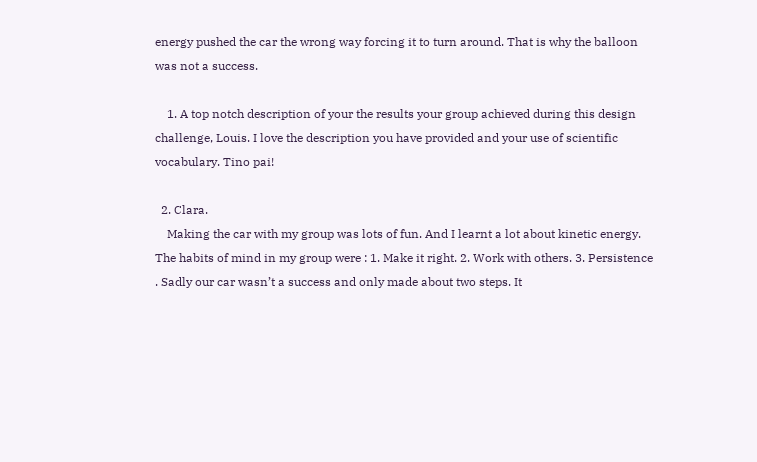energy pushed the car the wrong way forcing it to turn around. That is why the balloon was not a success.

    1. A top notch description of your the results your group achieved during this design challenge, Louis. I love the description you have provided and your use of scientific vocabulary. Tino pai!

  2. Clara.
    Making the car with my group was lots of fun. And I learnt a lot about kinetic energy. The habits of mind in my group were : 1. Make it right. 2. Work with others. 3. Persistence . Sadly our car wasn’t a success and only made about two steps. It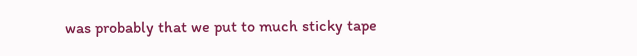was probably that we put to much sticky tape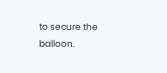to secure the balloon.